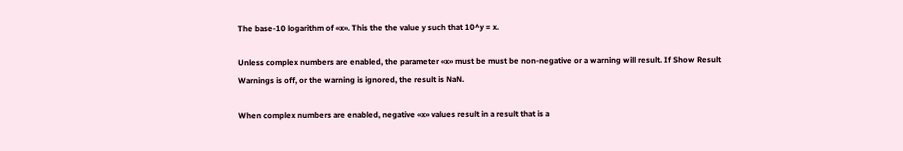The base-10 logarithm of «x». This the the value y such that 10^y = x.

Unless complex numbers are enabled, the parameter «x» must be must be non-negative or a warning will result. If Show Result Warnings is off, or the warning is ignored, the result is NaN.

When complex numbers are enabled, negative «x» values result in a result that is a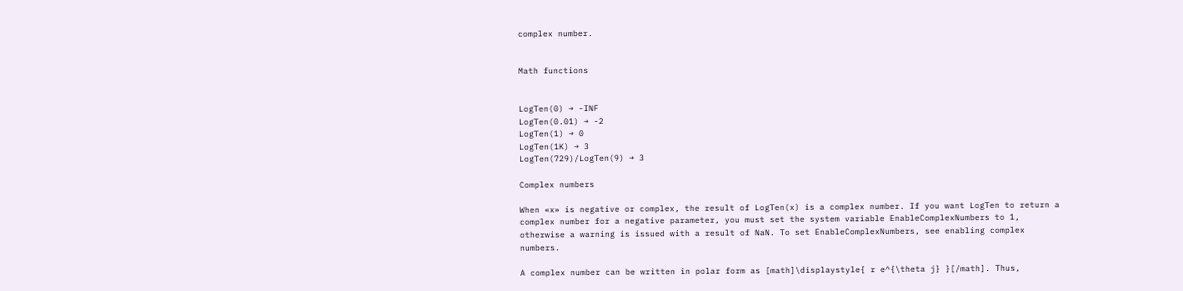complex number.


Math functions


LogTen(0) → -INF
LogTen(0.01) → -2
LogTen(1) → 0
LogTen(1K) → 3
LogTen(729)/LogTen(9) → 3

Complex numbers

When «x» is negative or complex, the result of LogTen(x) is a complex number. If you want LogTen to return a complex number for a negative parameter, you must set the system variable EnableComplexNumbers to 1, otherwise a warning is issued with a result of NaN. To set EnableComplexNumbers, see enabling complex numbers.

A complex number can be written in polar form as [math]\displaystyle{ r e^{\theta j} }[/math]. Thus,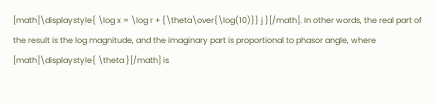[math]\displaystyle{ \log x = \log r + {\theta\over{\log(10)}} j }[/math]. In other words, the real part of the result is the log magnitude, and the imaginary part is proportional to phasor angle, where [math]\displaystyle{ \theta }[/math] is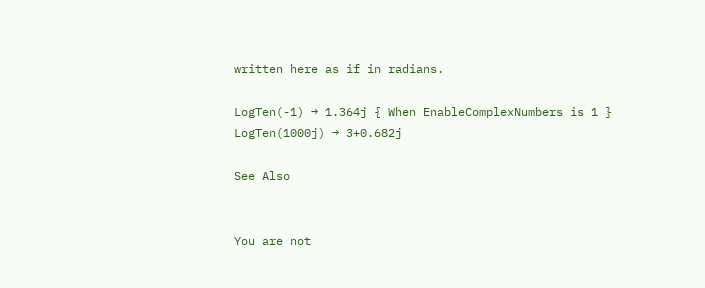written here as if in radians.

LogTen(-1) → 1.364j { When EnableComplexNumbers is 1 }
LogTen(1000j) → 3+0.682j

See Also


You are not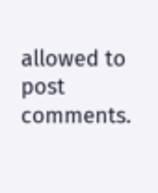allowed to post comments.